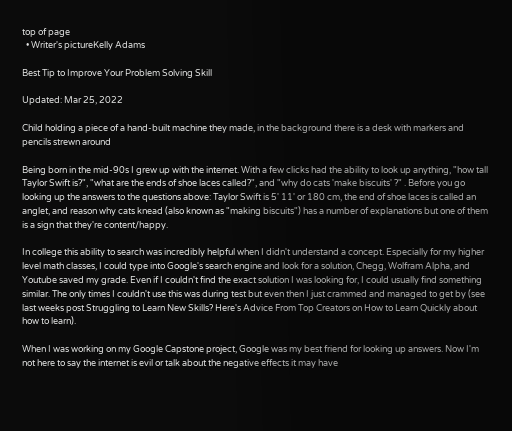top of page
  • Writer's pictureKelly Adams

Best Tip to Improve Your Problem Solving Skill

Updated: Mar 25, 2022

Child holding a piece of a hand-built machine they made, in the background there is a desk with markers and pencils strewn around

Being born in the mid-90s I grew up with the internet. With a few clicks had the ability to look up anything, "how tall Taylor Swift is?", "what are the ends of shoe laces called?", and "why do cats 'make biscuits' ?" . Before you go looking up the answers to the questions above: Taylor Swift is 5' 11' or 180 cm, the end of shoe laces is called an anglet, and reason why cats knead (also known as "making biscuits") has a number of explanations but one of them is a sign that they're content/happy.

In college this ability to search was incredibly helpful when I didn't understand a concept. Especially for my higher level math classes, I could type into Google's search engine and look for a solution, Chegg, Wolfram Alpha, and Youtube saved my grade. Even if I couldn't find the exact solution I was looking for, I could usually find something similar. The only times I couldn't use this was during test but even then I just crammed and managed to get by (see last weeks post Struggling to Learn New Skills? Here's Advice From Top Creators on How to Learn Quickly about how to learn).

When I was working on my Google Capstone project, Google was my best friend for looking up answers. Now I'm not here to say the internet is evil or talk about the negative effects it may have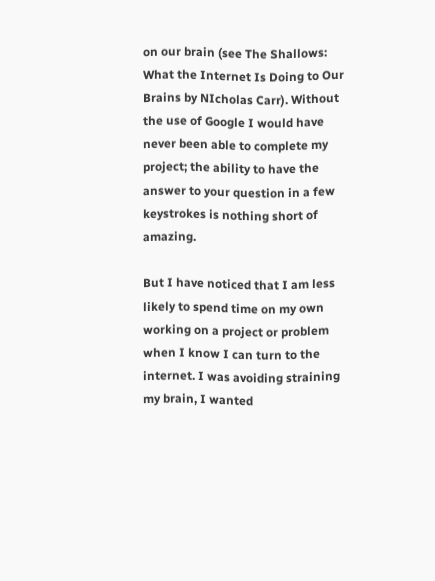on our brain (see The Shallows: What the Internet Is Doing to Our Brains by NIcholas Carr). Without the use of Google I would have never been able to complete my project; the ability to have the answer to your question in a few keystrokes is nothing short of amazing.

But I have noticed that I am less likely to spend time on my own working on a project or problem when I know I can turn to the internet. I was avoiding straining my brain, I wanted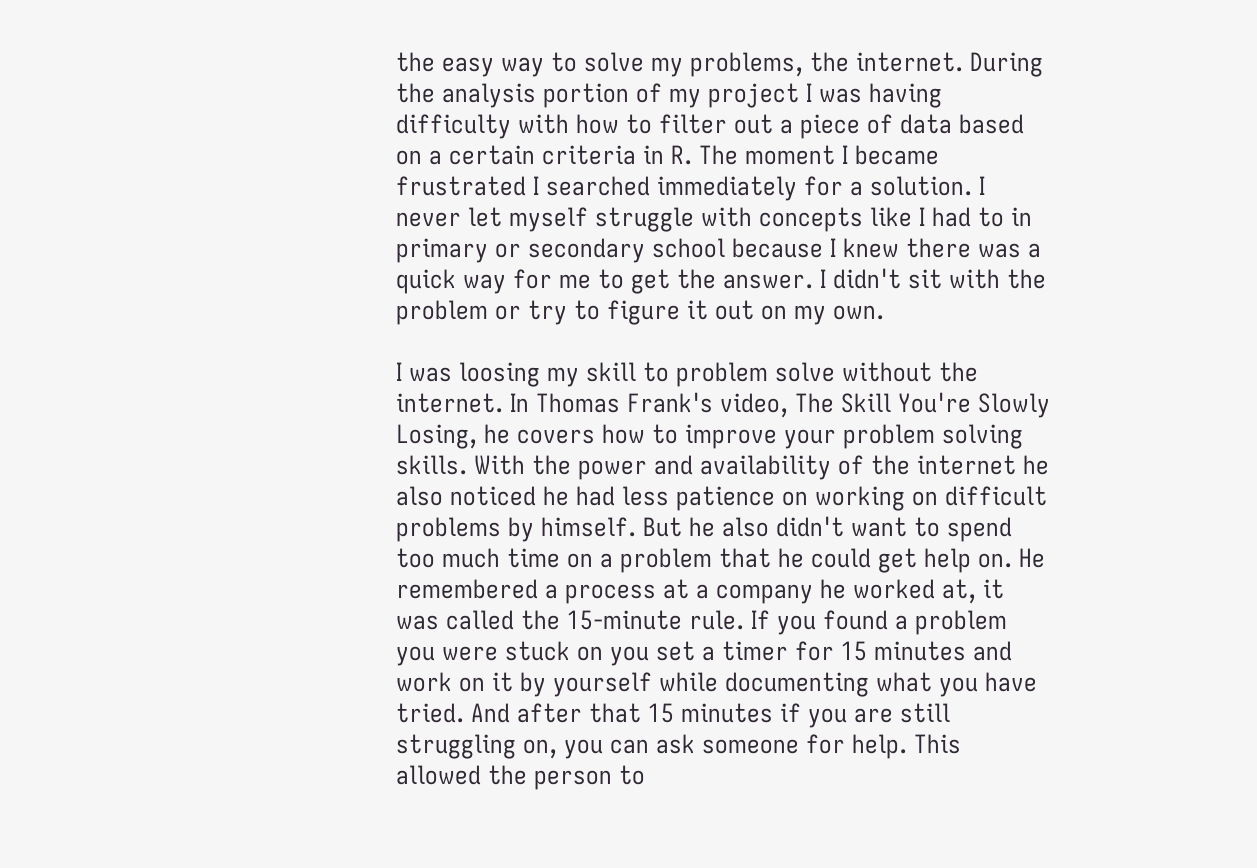the easy way to solve my problems, the internet. During the analysis portion of my project I was having difficulty with how to filter out a piece of data based on a certain criteria in R. The moment I became frustrated I searched immediately for a solution. I never let myself struggle with concepts like I had to in primary or secondary school because I knew there was a quick way for me to get the answer. I didn't sit with the problem or try to figure it out on my own.

I was loosing my skill to problem solve without the internet. In Thomas Frank's video, The Skill You're Slowly Losing, he covers how to improve your problem solving skills. With the power and availability of the internet he also noticed he had less patience on working on difficult problems by himself. But he also didn't want to spend too much time on a problem that he could get help on. He remembered a process at a company he worked at, it was called the 15-minute rule. If you found a problem you were stuck on you set a timer for 15 minutes and work on it by yourself while documenting what you have tried. And after that 15 minutes if you are still struggling on, you can ask someone for help. This allowed the person to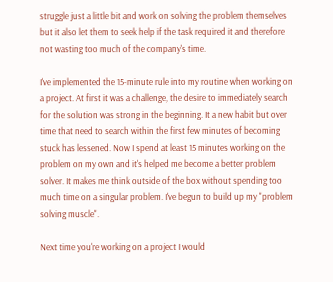struggle just a little bit and work on solving the problem themselves but it also let them to seek help if the task required it and therefore not wasting too much of the company's time.

I've implemented the 15-minute rule into my routine when working on a project. At first it was a challenge, the desire to immediately search for the solution was strong in the beginning. It a new habit but over time that need to search within the first few minutes of becoming stuck has lessened. Now I spend at least 15 minutes working on the problem on my own and it's helped me become a better problem solver. It makes me think outside of the box without spending too much time on a singular problem. I've begun to build up my "problem solving muscle".

Next time you're working on a project I would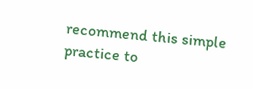recommend this simple practice to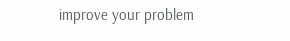improve your problem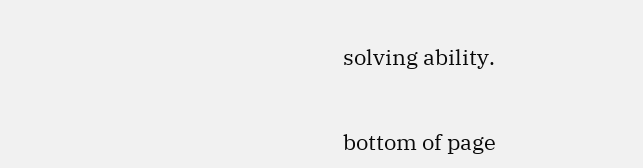solving ability.


bottom of page